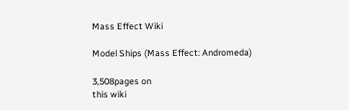Mass Effect Wiki

Model Ships (Mass Effect: Andromeda)

3,508pages on
this wiki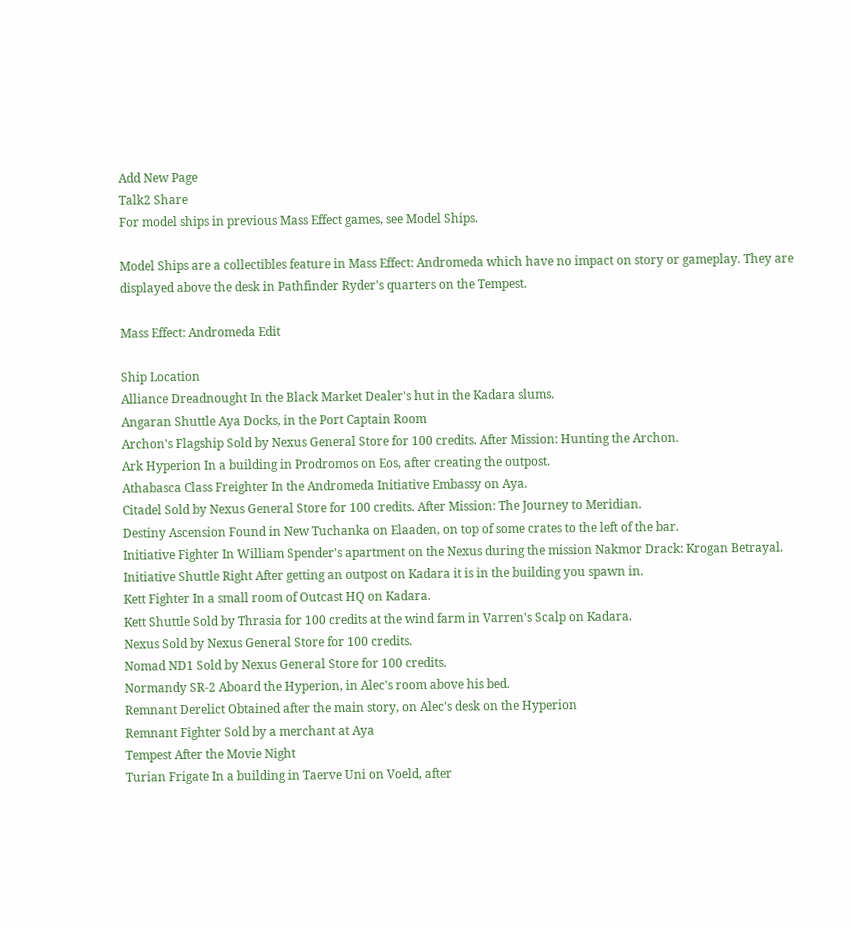Add New Page
Talk2 Share
For model ships in previous Mass Effect games, see Model Ships.

Model Ships are a collectibles feature in Mass Effect: Andromeda which have no impact on story or gameplay. They are displayed above the desk in Pathfinder Ryder's quarters on the Tempest.

Mass Effect: Andromeda Edit

Ship Location
Alliance Dreadnought In the Black Market Dealer's hut in the Kadara slums.
Angaran Shuttle Aya Docks, in the Port Captain Room
Archon's Flagship Sold by Nexus General Store for 100 credits. After Mission: Hunting the Archon.
Ark Hyperion In a building in Prodromos on Eos, after creating the outpost.
Athabasca Class Freighter In the Andromeda Initiative Embassy on Aya.
Citadel Sold by Nexus General Store for 100 credits. After Mission: The Journey to Meridian.
Destiny Ascension Found in New Tuchanka on Elaaden, on top of some crates to the left of the bar.
Initiative Fighter In William Spender's apartment on the Nexus during the mission Nakmor Drack: Krogan Betrayal.
Initiative Shuttle Right After getting an outpost on Kadara it is in the building you spawn in.
Kett Fighter In a small room of Outcast HQ on Kadara.
Kett Shuttle Sold by Thrasia for 100 credits at the wind farm in Varren's Scalp on Kadara.
Nexus Sold by Nexus General Store for 100 credits.
Nomad ND1 Sold by Nexus General Store for 100 credits.
Normandy SR-2 Aboard the Hyperion, in Alec's room above his bed.
Remnant Derelict Obtained after the main story, on Alec's desk on the Hyperion
Remnant Fighter Sold by a merchant at Aya
Tempest After the Movie Night
Turian Frigate In a building in Taerve Uni on Voeld, after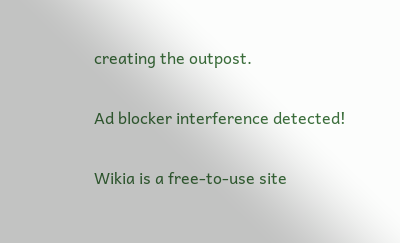creating the outpost.

Ad blocker interference detected!

Wikia is a free-to-use site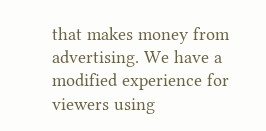that makes money from advertising. We have a modified experience for viewers using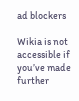ad blockers

Wikia is not accessible if you’ve made further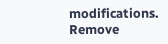modifications. Remove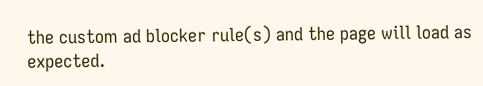the custom ad blocker rule(s) and the page will load as expected.